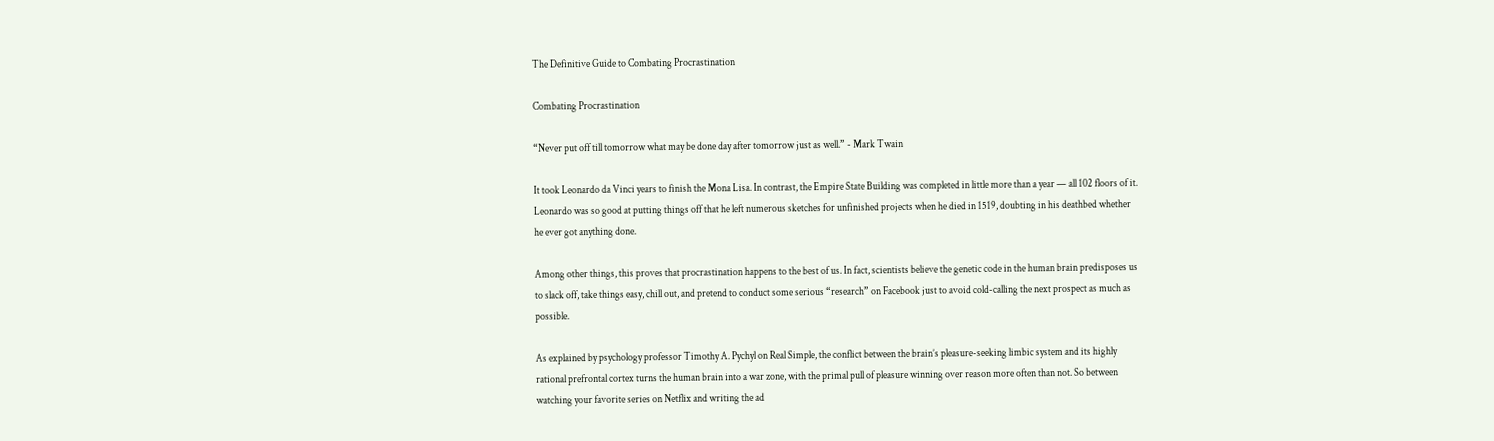The Definitive Guide to Combating Procrastination

Combating Procrastination

“Never put off till tomorrow what may be done day after tomorrow just as well.” - Mark Twain

It took Leonardo da Vinci years to finish the Mona Lisa. In contrast, the Empire State Building was completed in little more than a year — all 102 floors of it. Leonardo was so good at putting things off that he left numerous sketches for unfinished projects when he died in 1519, doubting in his deathbed whether he ever got anything done.

Among other things, this proves that procrastination happens to the best of us. In fact, scientists believe the genetic code in the human brain predisposes us to slack off, take things easy, chill out, and pretend to conduct some serious “research” on Facebook just to avoid cold-calling the next prospect as much as possible.

As explained by psychology professor Timothy A. Pychyl on Real Simple, the conflict between the brain’s pleasure-seeking limbic system and its highly rational prefrontal cortex turns the human brain into a war zone, with the primal pull of pleasure winning over reason more often than not. So between watching your favorite series on Netflix and writing the ad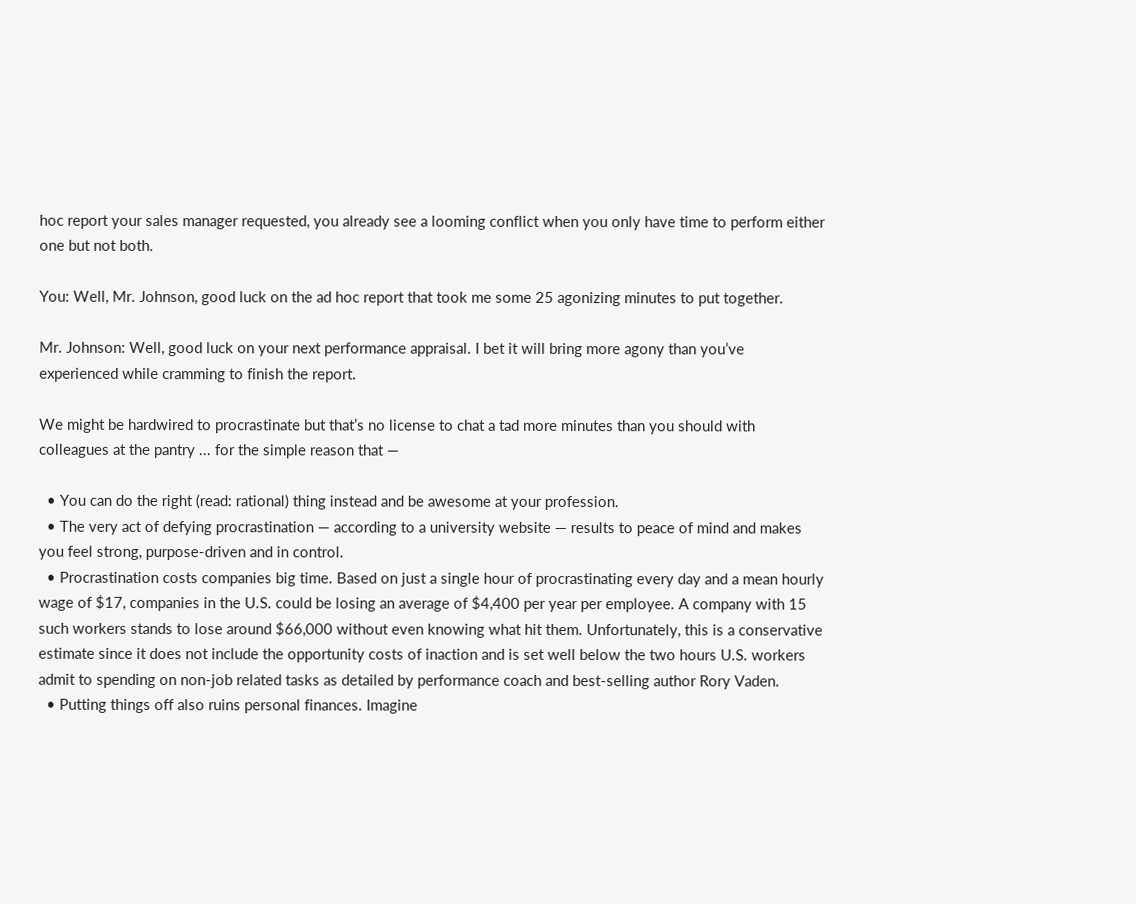hoc report your sales manager requested, you already see a looming conflict when you only have time to perform either one but not both.

You: Well, Mr. Johnson, good luck on the ad hoc report that took me some 25 agonizing minutes to put together.

Mr. Johnson: Well, good luck on your next performance appraisal. I bet it will bring more agony than you’ve experienced while cramming to finish the report.

We might be hardwired to procrastinate but that’s no license to chat a tad more minutes than you should with colleagues at the pantry ... for the simple reason that —

  • You can do the right (read: rational) thing instead and be awesome at your profession.
  • The very act of defying procrastination — according to a university website — results to peace of mind and makes you feel strong, purpose-driven and in control.
  • Procrastination costs companies big time. Based on just a single hour of procrastinating every day and a mean hourly wage of $17, companies in the U.S. could be losing an average of $4,400 per year per employee. A company with 15 such workers stands to lose around $66,000 without even knowing what hit them. Unfortunately, this is a conservative estimate since it does not include the opportunity costs of inaction and is set well below the two hours U.S. workers admit to spending on non-job related tasks as detailed by performance coach and best-selling author Rory Vaden.
  • Putting things off also ruins personal finances. Imagine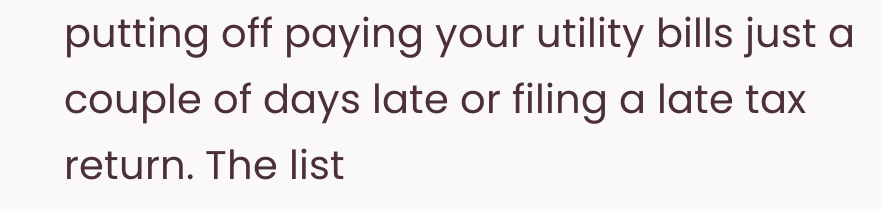putting off paying your utility bills just a couple of days late or filing a late tax return. The list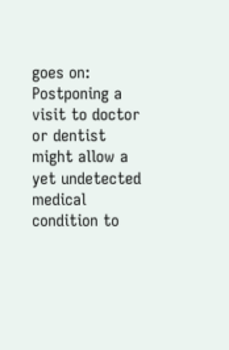goes on: Postponing a visit to doctor or dentist might allow a yet undetected medical condition to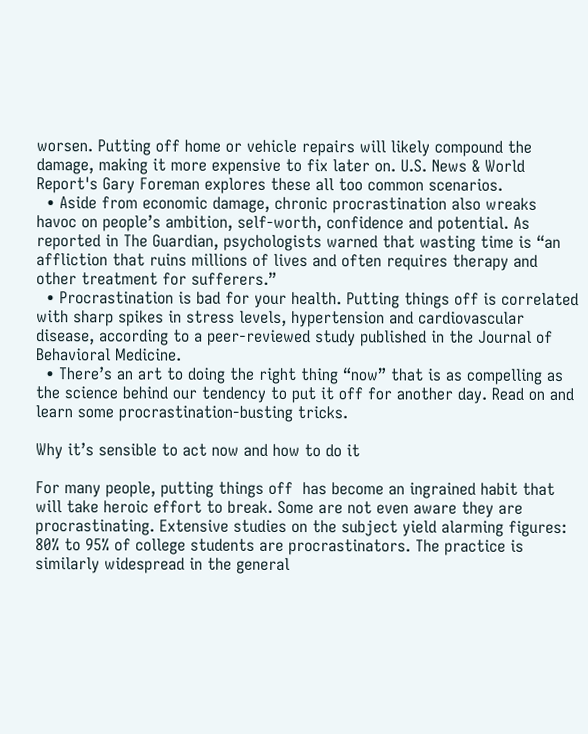worsen. Putting off home or vehicle repairs will likely compound the damage, making it more expensive to fix later on. U.S. News & World Report's Gary Foreman explores these all too common scenarios.
  • Aside from economic damage, chronic procrastination also wreaks havoc on people’s ambition, self-worth, confidence and potential. As reported in The Guardian, psychologists warned that wasting time is “an affliction that ruins millions of lives and often requires therapy and other treatment for sufferers.”
  • Procrastination is bad for your health. Putting things off is correlated with sharp spikes in stress levels, hypertension and cardiovascular disease, according to a peer-reviewed study published in the Journal of Behavioral Medicine.
  • There’s an art to doing the right thing “now” that is as compelling as the science behind our tendency to put it off for another day. Read on and learn some procrastination-busting tricks.

Why it’s sensible to act now and how to do it

For many people, putting things off  has become an ingrained habit that will take heroic effort to break. Some are not even aware they are procrastinating. Extensive studies on the subject yield alarming figures: 80% to 95% of college students are procrastinators. The practice is similarly widespread in the general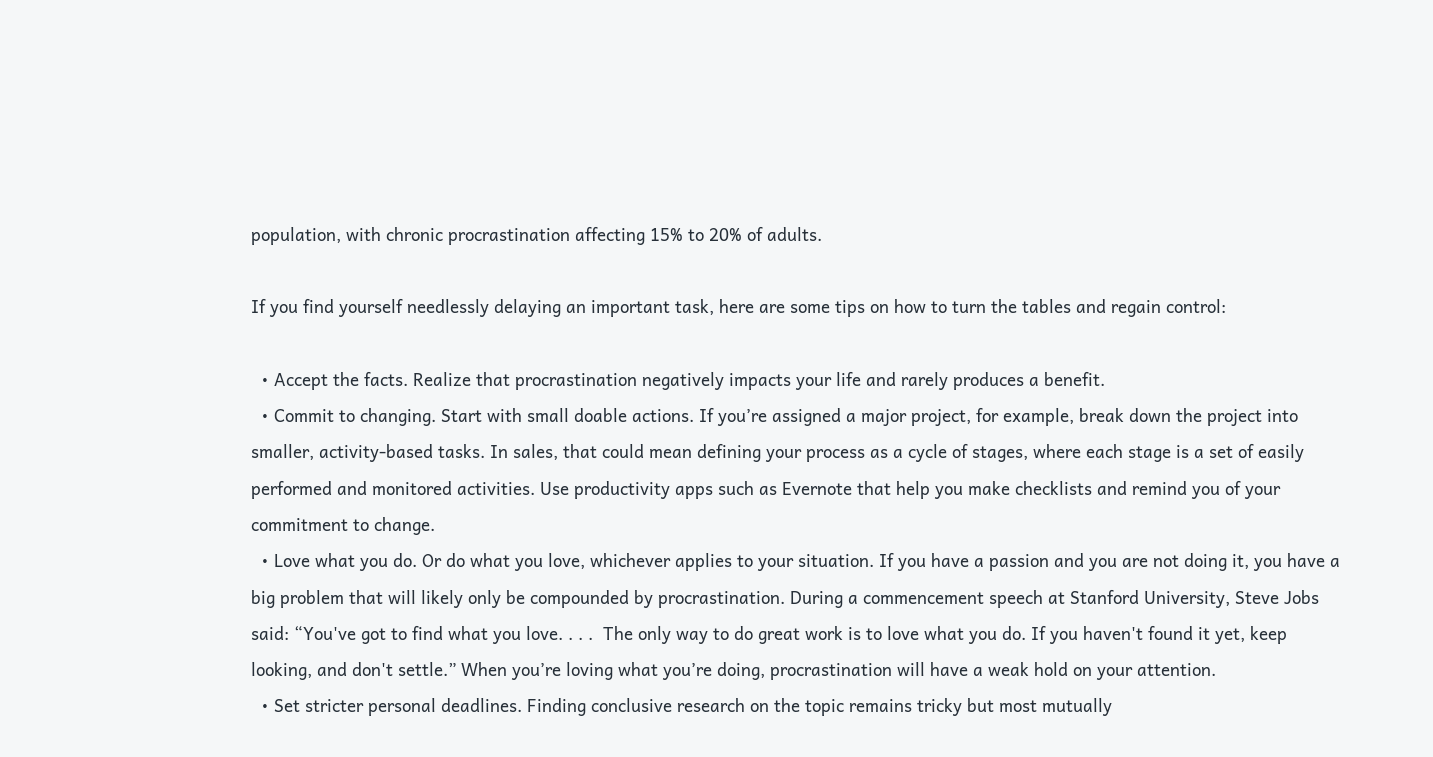population, with chronic procrastination affecting 15% to 20% of adults.

If you find yourself needlessly delaying an important task, here are some tips on how to turn the tables and regain control:

  • Accept the facts. Realize that procrastination negatively impacts your life and rarely produces a benefit.
  • Commit to changing. Start with small doable actions. If you’re assigned a major project, for example, break down the project into smaller, activity-based tasks. In sales, that could mean defining your process as a cycle of stages, where each stage is a set of easily performed and monitored activities. Use productivity apps such as Evernote that help you make checklists and remind you of your commitment to change.
  • Love what you do. Or do what you love, whichever applies to your situation. If you have a passion and you are not doing it, you have a big problem that will likely only be compounded by procrastination. During a commencement speech at Stanford University, Steve Jobs said: “You've got to find what you love. . . .  The only way to do great work is to love what you do. If you haven't found it yet, keep looking, and don't settle.” When you’re loving what you’re doing, procrastination will have a weak hold on your attention.
  • Set stricter personal deadlines. Finding conclusive research on the topic remains tricky but most mutually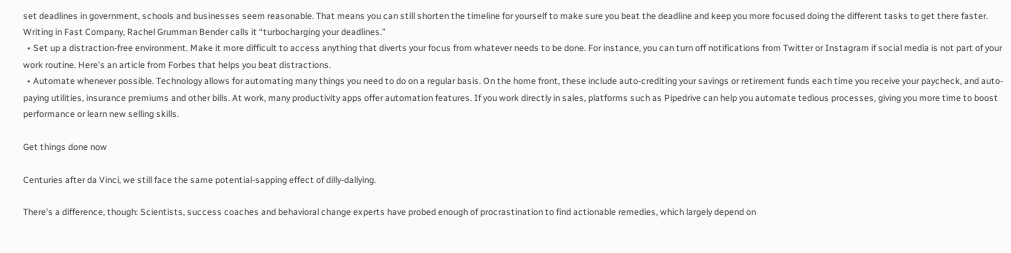set deadlines in government, schools and businesses seem reasonable. That means you can still shorten the timeline for yourself to make sure you beat the deadline and keep you more focused doing the different tasks to get there faster. Writing in Fast Company, Rachel Grumman Bender calls it “turbocharging your deadlines.”
  • Set up a distraction-free environment. Make it more difficult to access anything that diverts your focus from whatever needs to be done. For instance, you can turn off notifications from Twitter or Instagram if social media is not part of your work routine. Here’s an article from Forbes that helps you beat distractions.
  • Automate whenever possible. Technology allows for automating many things you need to do on a regular basis. On the home front, these include auto-crediting your savings or retirement funds each time you receive your paycheck, and auto-paying utilities, insurance premiums and other bills. At work, many productivity apps offer automation features. If you work directly in sales, platforms such as Pipedrive can help you automate tedious processes, giving you more time to boost performance or learn new selling skills.

Get things done now

Centuries after da Vinci, we still face the same potential-sapping effect of dilly-dallying.

There’s a difference, though: Scientists, success coaches and behavioral change experts have probed enough of procrastination to find actionable remedies, which largely depend on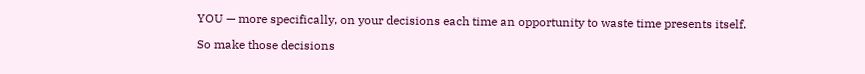YOU — more specifically, on your decisions each time an opportunity to waste time presents itself.

So make those decisions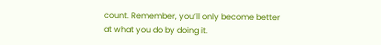count. Remember, you’ll only become better at what you do by doing it.